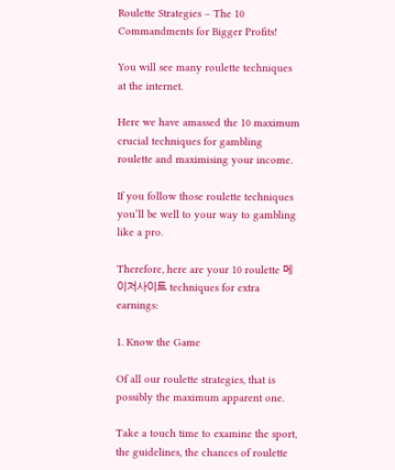Roulette Strategies – The 10 Commandments for Bigger Profits!

You will see many roulette techniques at the internet.

Here we have amassed the 10 maximum crucial techniques for gambling roulette and maximising your income.

If you follow those roulette techniques you’ll be well to your way to gambling like a pro.

Therefore, here are your 10 roulette 메이저사이트 techniques for extra earnings:

1. Know the Game

Of all our roulette strategies, that is possibly the maximum apparent one.

Take a touch time to examine the sport, the guidelines, the chances of roulette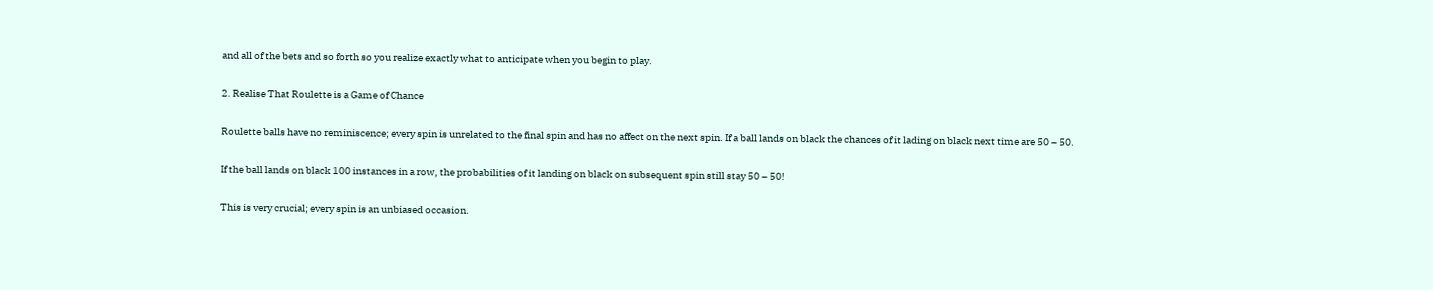and all of the bets and so forth so you realize exactly what to anticipate when you begin to play.

2. Realise That Roulette is a Game of Chance

Roulette balls have no reminiscence; every spin is unrelated to the final spin and has no affect on the next spin. If a ball lands on black the chances of it lading on black next time are 50 – 50.

If the ball lands on black 100 instances in a row, the probabilities of it landing on black on subsequent spin still stay 50 – 50!

This is very crucial; every spin is an unbiased occasion.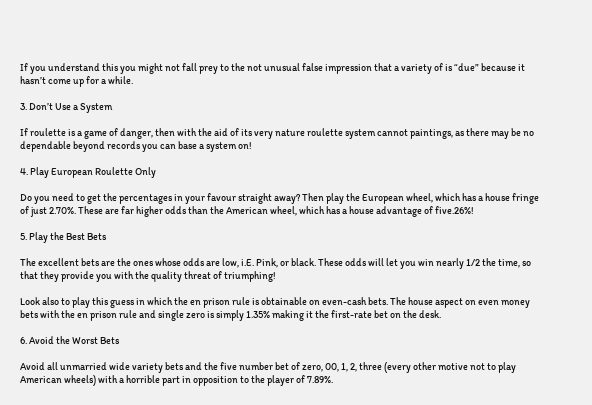If you understand this you might not fall prey to the not unusual false impression that a variety of is “due” because it hasn’t come up for a while.

3. Don’t Use a System

If roulette is a game of danger, then with the aid of its very nature roulette system cannot paintings, as there may be no dependable beyond records you can base a system on!

4. Play European Roulette Only

Do you need to get the percentages in your favour straight away? Then play the European wheel, which has a house fringe of just 2.70%. These are far higher odds than the American wheel, which has a house advantage of five.26%!

5. Play the Best Bets

The excellent bets are the ones whose odds are low, i.E. Pink, or black. These odds will let you win nearly 1/2 the time, so that they provide you with the quality threat of triumphing!

Look also to play this guess in which the en prison rule is obtainable on even-cash bets. The house aspect on even money bets with the en prison rule and single zero is simply 1.35% making it the first-rate bet on the desk.

6. Avoid the Worst Bets

Avoid all unmarried wide variety bets and the five number bet of zero, 00, 1, 2, three (every other motive not to play American wheels) with a horrible part in opposition to the player of 7.89%.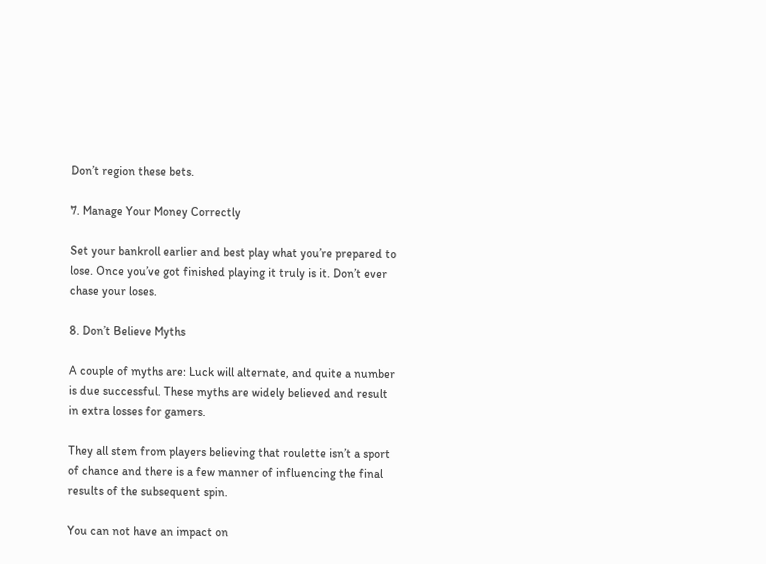Don’t region these bets.

7. Manage Your Money Correctly

Set your bankroll earlier and best play what you’re prepared to lose. Once you’ve got finished playing it truly is it. Don’t ever chase your loses.

8. Don’t Believe Myths

A couple of myths are: Luck will alternate, and quite a number is due successful. These myths are widely believed and result in extra losses for gamers.

They all stem from players believing that roulette isn’t a sport of chance and there is a few manner of influencing the final results of the subsequent spin.

You can not have an impact on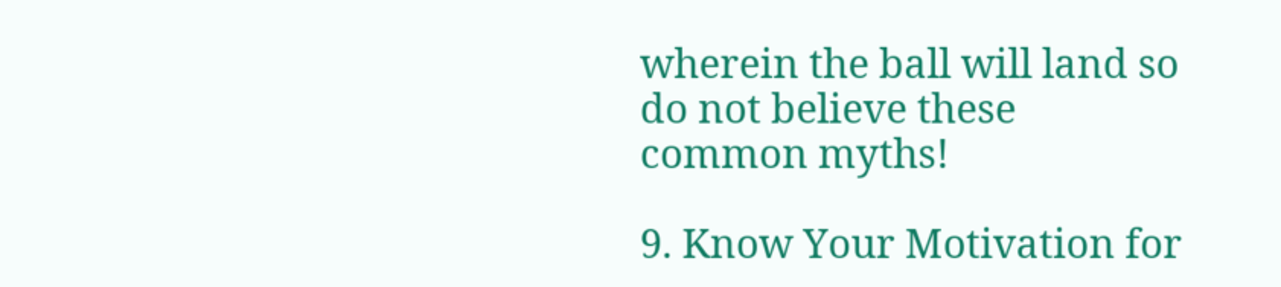wherein the ball will land so do not believe these common myths!

9. Know Your Motivation for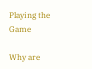Playing the Game

Why are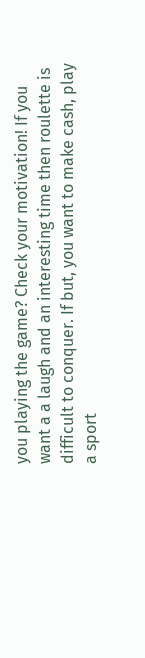you playing the game? Check your motivation! If you want a a laugh and an interesting time then roulette is difficult to conquer. If but, you want to make cash, play a sport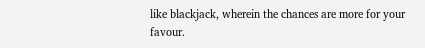like blackjack, wherein the chances are more for your favour.